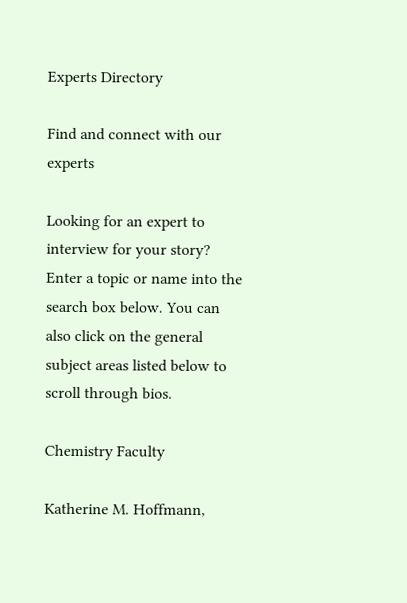Experts Directory

Find and connect with our experts

Looking for an expert to interview for your story? Enter a topic or name into the search box below. You can also click on the general subject areas listed below to scroll through bios.

Chemistry Faculty

Katherine M. Hoffmann,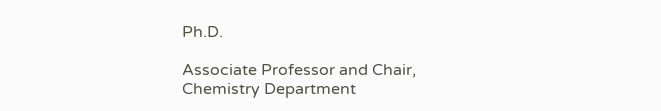Ph.D.

Associate Professor and Chair, Chemistry Department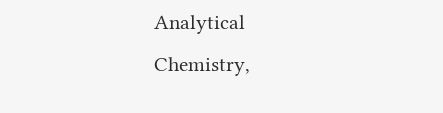Analytical Chemistry,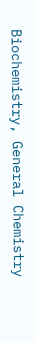Biochemistry, General Chemistry